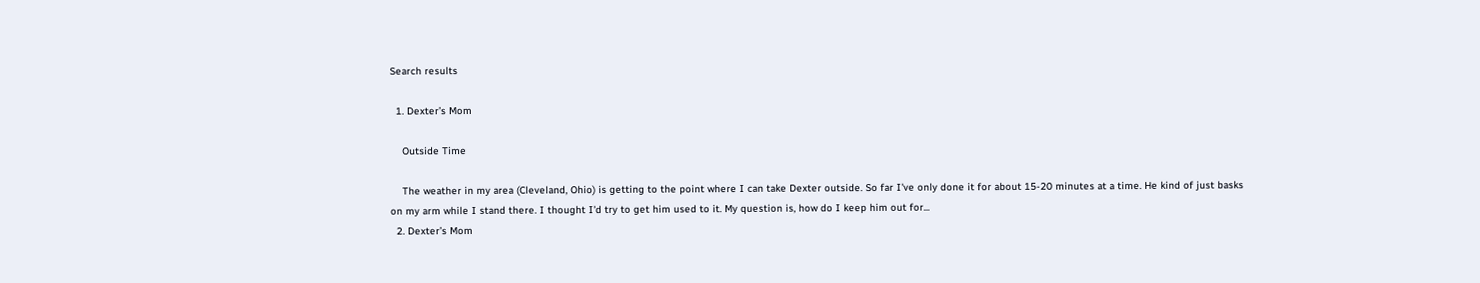Search results

  1. Dexter’s Mom

    Outside Time

    The weather in my area (Cleveland, Ohio) is getting to the point where I can take Dexter outside. So far I've only done it for about 15-20 minutes at a time. He kind of just basks on my arm while I stand there. I thought I'd try to get him used to it. My question is, how do I keep him out for...
  2. Dexter’s Mom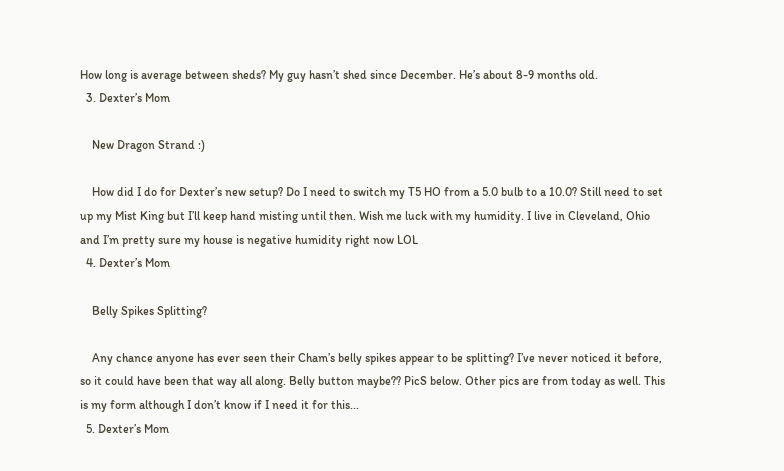How long is average between sheds? My guy hasn’t shed since December. He’s about 8-9 months old.
  3. Dexter’s Mom

    New Dragon Strand :)

    How did I do for Dexter’s new setup? Do I need to switch my T5 HO from a 5.0 bulb to a 10.0? Still need to set up my Mist King but I’ll keep hand misting until then. Wish me luck with my humidity. I live in Cleveland, Ohio and I’m pretty sure my house is negative humidity right now LOL
  4. Dexter’s Mom

    Belly Spikes Splitting?

    Any chance anyone has ever seen their Cham’s belly spikes appear to be splitting? I’ve never noticed it before, so it could have been that way all along. Belly button maybe?? PicS below. Other pics are from today as well. This is my form although I don’t know if I need it for this...
  5. Dexter’s Mom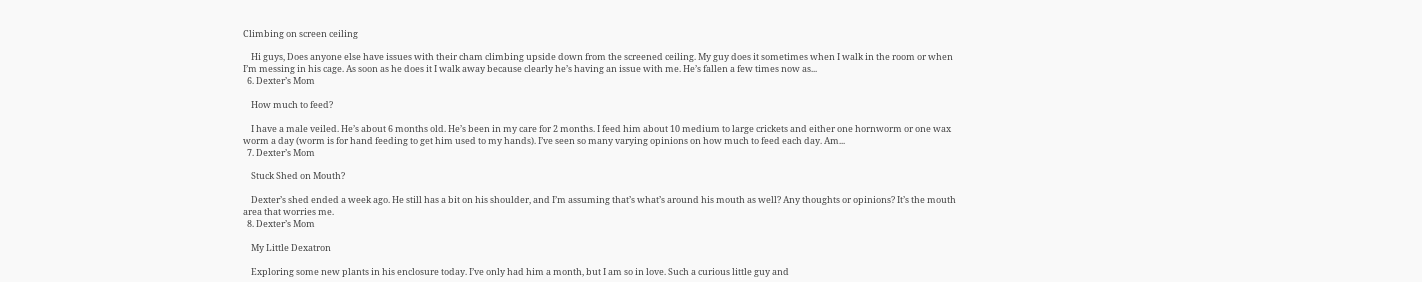Climbing on screen ceiling

    Hi guys, Does anyone else have issues with their cham climbing upside down from the screened ceiling. My guy does it sometimes when I walk in the room or when I’m messing in his cage. As soon as he does it I walk away because clearly he’s having an issue with me. He’s fallen a few times now as...
  6. Dexter’s Mom

    How much to feed?

    I have a male veiled. He’s about 6 months old. He’s been in my care for 2 months. I feed him about 10 medium to large crickets and either one hornworm or one wax worm a day (worm is for hand feeding to get him used to my hands). I’ve seen so many varying opinions on how much to feed each day. Am...
  7. Dexter’s Mom

    Stuck Shed on Mouth?

    Dexter’s shed ended a week ago. He still has a bit on his shoulder, and I’m assuming that’s what’s around his mouth as well? Any thoughts or opinions? It’s the mouth area that worries me.
  8. Dexter’s Mom

    My Little Dexatron

    Exploring some new plants in his enclosure today. I’ve only had him a month, but I am so in love. Such a curious little guy and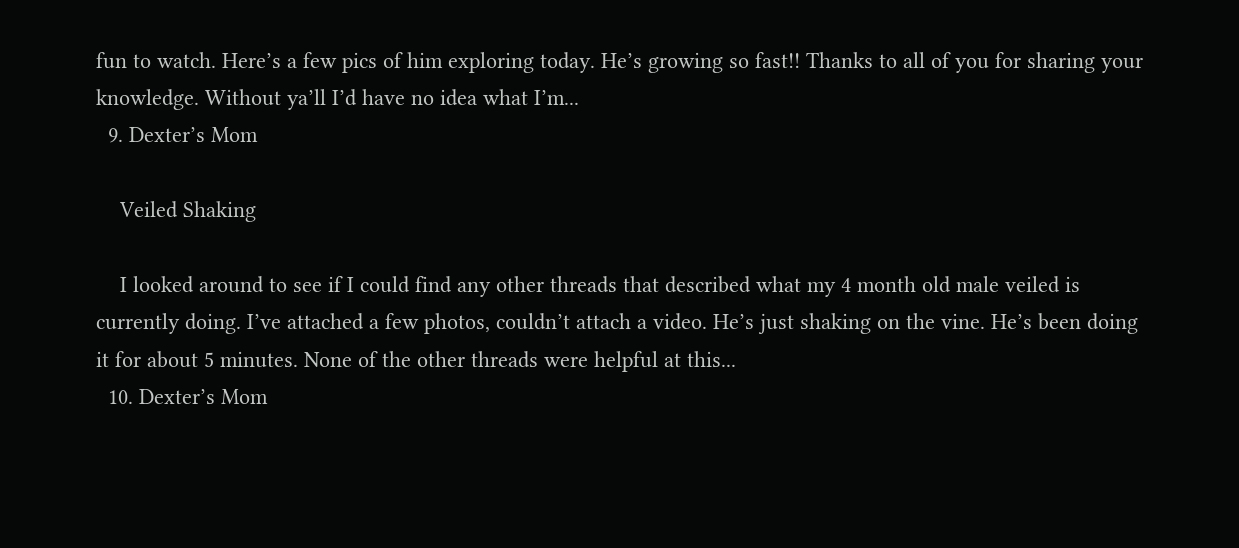fun to watch. Here’s a few pics of him exploring today. He’s growing so fast!! Thanks to all of you for sharing your knowledge. Without ya’ll I’d have no idea what I’m...
  9. Dexter’s Mom

    Veiled Shaking

    I looked around to see if I could find any other threads that described what my 4 month old male veiled is currently doing. I’ve attached a few photos, couldn’t attach a video. He’s just shaking on the vine. He’s been doing it for about 5 minutes. None of the other threads were helpful at this...
  10. Dexter’s Mom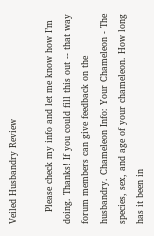Veiled Husbandry Review

    Please check my info and let me know how I’m doing. Thanks! If you could fill this out -- that way forum members can give feedback on the husbandry. Chameleon Info: Your Chameleon - The species, sex, and age of your chameleon. How long has it been in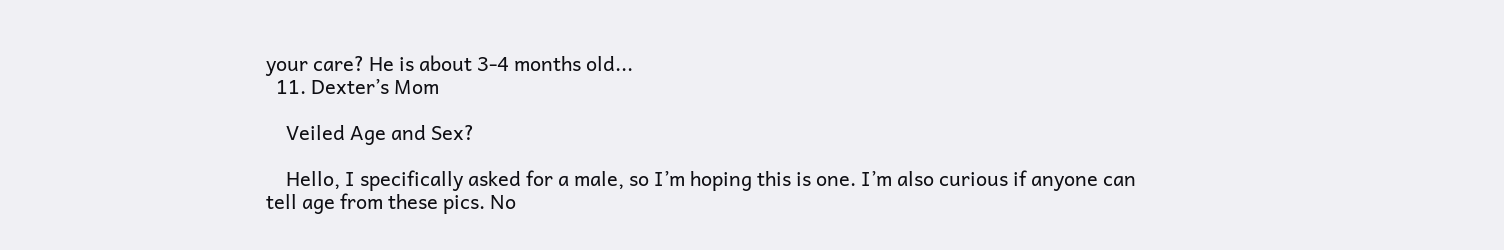your care? He is about 3-4 months old...
  11. Dexter’s Mom

    Veiled Age and Sex?

    Hello, I specifically asked for a male, so I’m hoping this is one. I’m also curious if anyone can tell age from these pics. No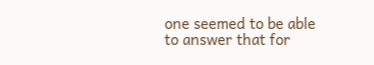one seemed to be able to answer that for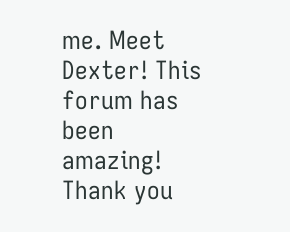me. Meet Dexter! This forum has been amazing! Thank you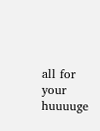all for your huuuuge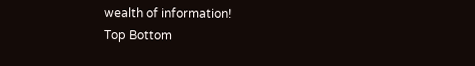wealth of information!
Top Bottom